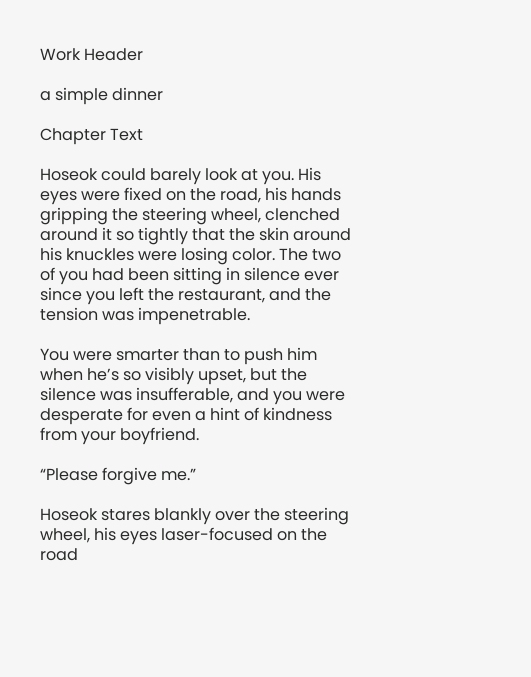Work Header

a simple dinner

Chapter Text

Hoseok could barely look at you. His eyes were fixed on the road, his hands gripping the steering wheel, clenched around it so tightly that the skin around his knuckles were losing color. The two of you had been sitting in silence ever since you left the restaurant, and the tension was impenetrable.

You were smarter than to push him when he’s so visibly upset, but the silence was insufferable, and you were desperate for even a hint of kindness from your boyfriend.

“Please forgive me.”

Hoseok stares blankly over the steering wheel, his eyes laser-focused on the road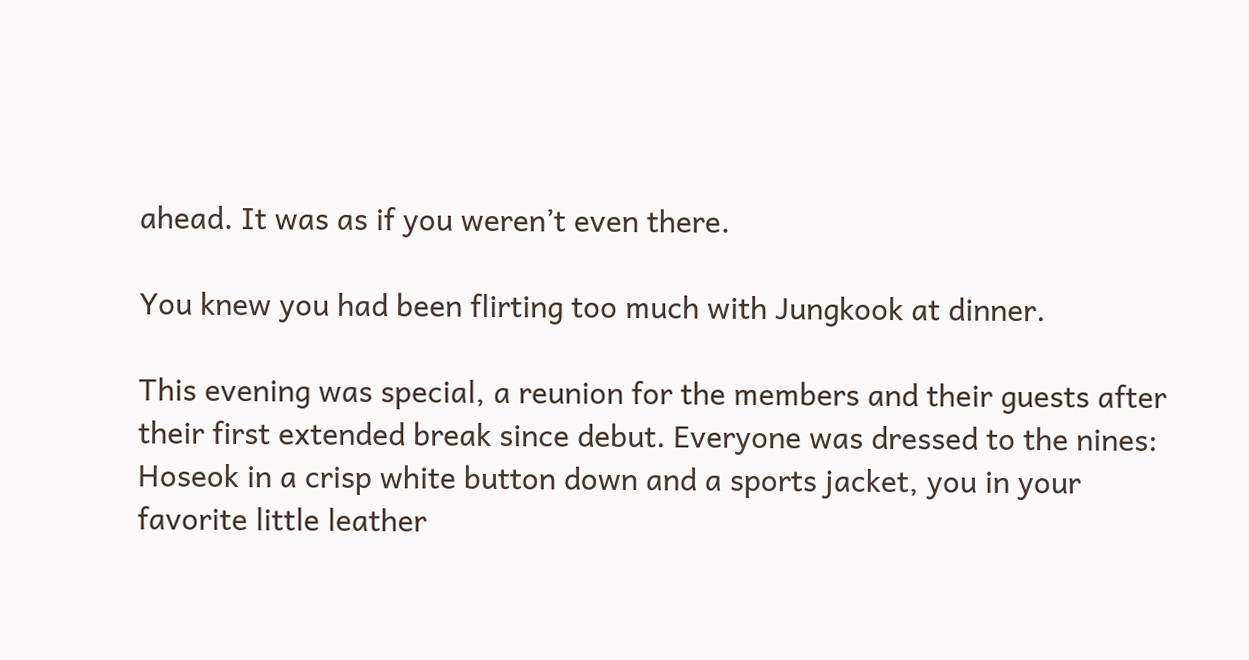ahead. It was as if you weren’t even there.

You knew you had been flirting too much with Jungkook at dinner.

This evening was special, a reunion for the members and their guests after their first extended break since debut. Everyone was dressed to the nines: Hoseok in a crisp white button down and a sports jacket, you in your favorite little leather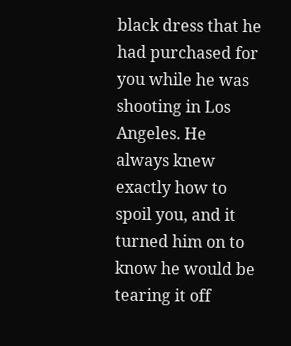black dress that he had purchased for you while he was shooting in Los Angeles. He always knew exactly how to spoil you, and it turned him on to know he would be tearing it off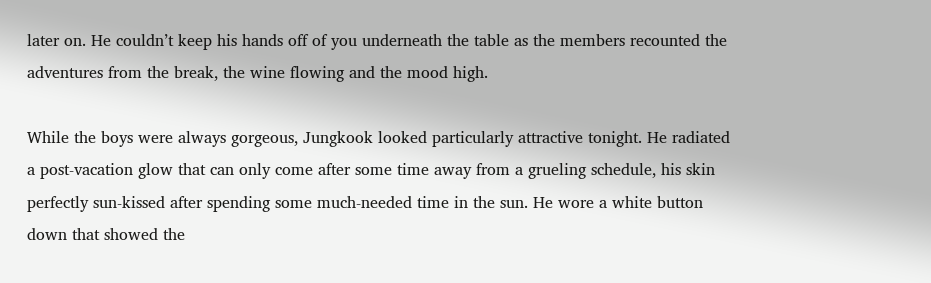later on. He couldn’t keep his hands off of you underneath the table as the members recounted the adventures from the break, the wine flowing and the mood high.

While the boys were always gorgeous, Jungkook looked particularly attractive tonight. He radiated a post-vacation glow that can only come after some time away from a grueling schedule, his skin perfectly sun-kissed after spending some much-needed time in the sun. He wore a white button down that showed the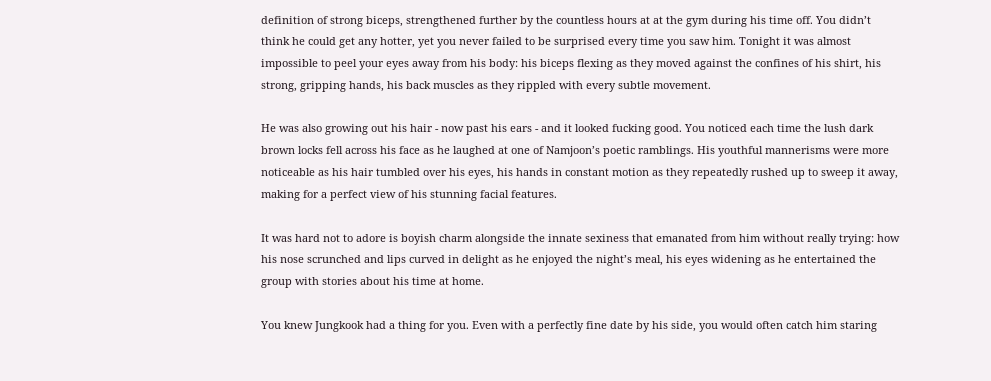definition of strong biceps, strengthened further by the countless hours at at the gym during his time off. You didn’t think he could get any hotter, yet you never failed to be surprised every time you saw him. Tonight it was almost impossible to peel your eyes away from his body: his biceps flexing as they moved against the confines of his shirt, his strong, gripping hands, his back muscles as they rippled with every subtle movement.

He was also growing out his hair - now past his ears - and it looked fucking good. You noticed each time the lush dark brown locks fell across his face as he laughed at one of Namjoon’s poetic ramblings. His youthful mannerisms were more noticeable as his hair tumbled over his eyes, his hands in constant motion as they repeatedly rushed up to sweep it away, making for a perfect view of his stunning facial features.

It was hard not to adore is boyish charm alongside the innate sexiness that emanated from him without really trying: how his nose scrunched and lips curved in delight as he enjoyed the night’s meal, his eyes widening as he entertained the group with stories about his time at home.

You knew Jungkook had a thing for you. Even with a perfectly fine date by his side, you would often catch him staring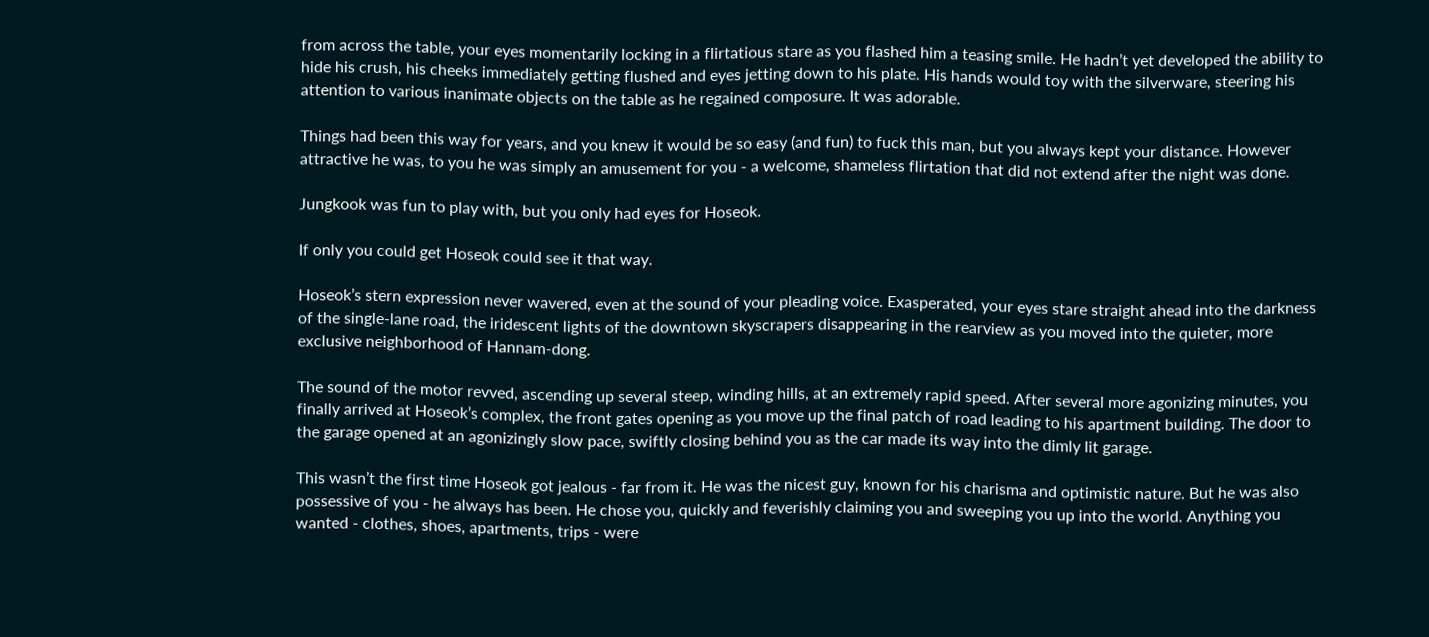from across the table, your eyes momentarily locking in a flirtatious stare as you flashed him a teasing smile. He hadn’t yet developed the ability to hide his crush, his cheeks immediately getting flushed and eyes jetting down to his plate. His hands would toy with the silverware, steering his attention to various inanimate objects on the table as he regained composure. It was adorable.

Things had been this way for years, and you knew it would be so easy (and fun) to fuck this man, but you always kept your distance. However attractive he was, to you he was simply an amusement for you - a welcome, shameless flirtation that did not extend after the night was done.

Jungkook was fun to play with, but you only had eyes for Hoseok.

If only you could get Hoseok could see it that way.

Hoseok’s stern expression never wavered, even at the sound of your pleading voice. Exasperated, your eyes stare straight ahead into the darkness of the single-lane road, the iridescent lights of the downtown skyscrapers disappearing in the rearview as you moved into the quieter, more exclusive neighborhood of Hannam-dong.

The sound of the motor revved, ascending up several steep, winding hills, at an extremely rapid speed. After several more agonizing minutes, you finally arrived at Hoseok’s complex, the front gates opening as you move up the final patch of road leading to his apartment building. The door to the garage opened at an agonizingly slow pace, swiftly closing behind you as the car made its way into the dimly lit garage.

This wasn’t the first time Hoseok got jealous - far from it. He was the nicest guy, known for his charisma and optimistic nature. But he was also possessive of you - he always has been. He chose you, quickly and feverishly claiming you and sweeping you up into the world. Anything you wanted - clothes, shoes, apartments, trips - were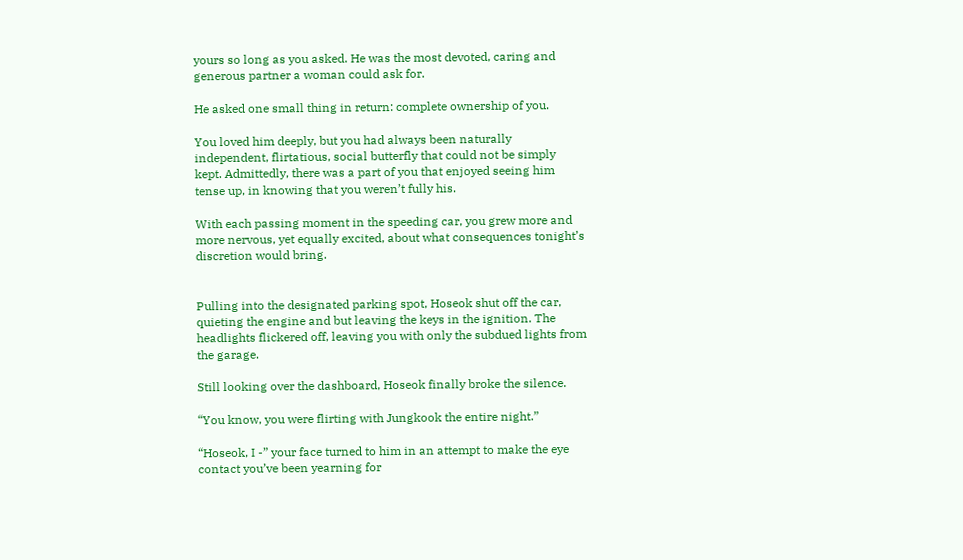yours so long as you asked. He was the most devoted, caring and generous partner a woman could ask for.

He asked one small thing in return: complete ownership of you.

You loved him deeply, but you had always been naturally independent, flirtatious, social butterfly that could not be simply kept. Admittedly, there was a part of you that enjoyed seeing him tense up, in knowing that you weren’t fully his.

With each passing moment in the speeding car, you grew more and more nervous, yet equally excited, about what consequences tonight’s discretion would bring.


Pulling into the designated parking spot, Hoseok shut off the car, quieting the engine and but leaving the keys in the ignition. The headlights flickered off, leaving you with only the subdued lights from the garage.

Still looking over the dashboard, Hoseok finally broke the silence.

“You know, you were flirting with Jungkook the entire night.”

“Hoseok, I -” your face turned to him in an attempt to make the eye contact you’ve been yearning for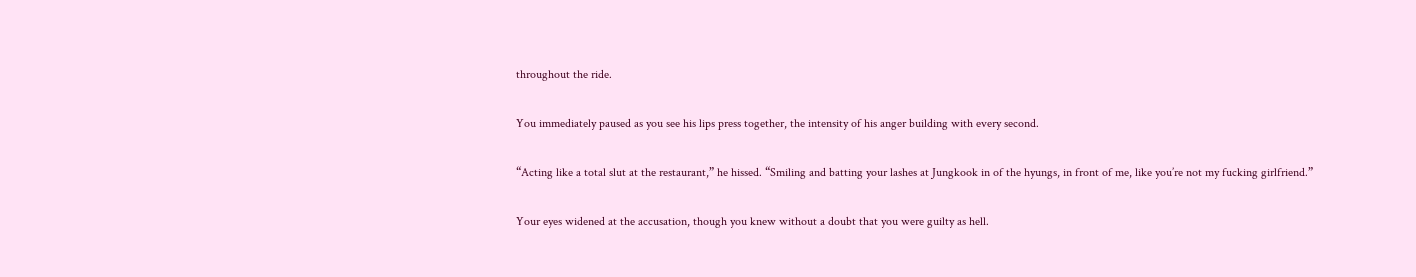throughout the ride.

You immediately paused as you see his lips press together, the intensity of his anger building with every second.

“Acting like a total slut at the restaurant,” he hissed. “Smiling and batting your lashes at Jungkook in of the hyungs, in front of me, like you’re not my fucking girlfriend.”

Your eyes widened at the accusation, though you knew without a doubt that you were guilty as hell.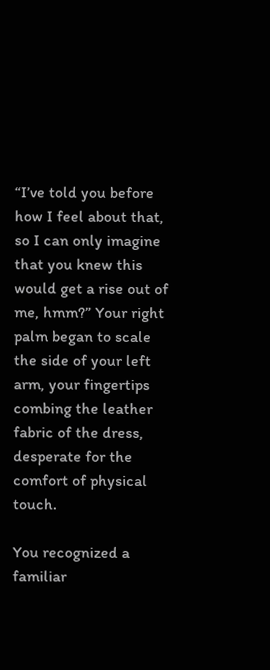“I’ve told you before how I feel about that, so I can only imagine that you knew this would get a rise out of me, hmm?” Your right palm began to scale the side of your left arm, your fingertips combing the leather fabric of the dress, desperate for the comfort of physical touch.

You recognized a familiar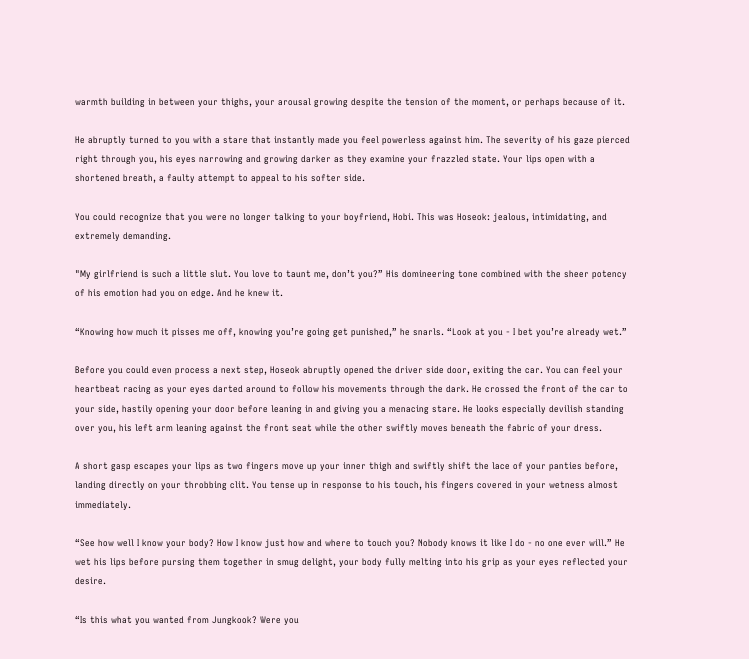warmth building in between your thighs, your arousal growing despite the tension of the moment, or perhaps because of it.

He abruptly turned to you with a stare that instantly made you feel powerless against him. The severity of his gaze pierced right through you, his eyes narrowing and growing darker as they examine your frazzled state. Your lips open with a shortened breath, a faulty attempt to appeal to his softer side.

You could recognize that you were no longer talking to your boyfriend, Hobi. This was Hoseok: jealous, intimidating, and extremely demanding.

"My girlfriend is such a little slut. You love to taunt me, don’t you?” His domineering tone combined with the sheer potency of his emotion had you on edge. And he knew it.

“Knowing how much it pisses me off, knowing you’re going get punished,” he snarls. “Look at you - I bet you’re already wet.”

Before you could even process a next step, Hoseok abruptly opened the driver side door, exiting the car. You can feel your heartbeat racing as your eyes darted around to follow his movements through the dark. He crossed the front of the car to your side, hastily opening your door before leaning in and giving you a menacing stare. He looks especially devilish standing over you, his left arm leaning against the front seat while the other swiftly moves beneath the fabric of your dress.

A short gasp escapes your lips as two fingers move up your inner thigh and swiftly shift the lace of your panties before, landing directly on your throbbing clit. You tense up in response to his touch, his fingers covered in your wetness almost immediately.

“See how well I know your body? How I know just how and where to touch you? Nobody knows it like I do - no one ever will.” He wet his lips before pursing them together in smug delight, your body fully melting into his grip as your eyes reflected your desire.

“Is this what you wanted from Jungkook? Were you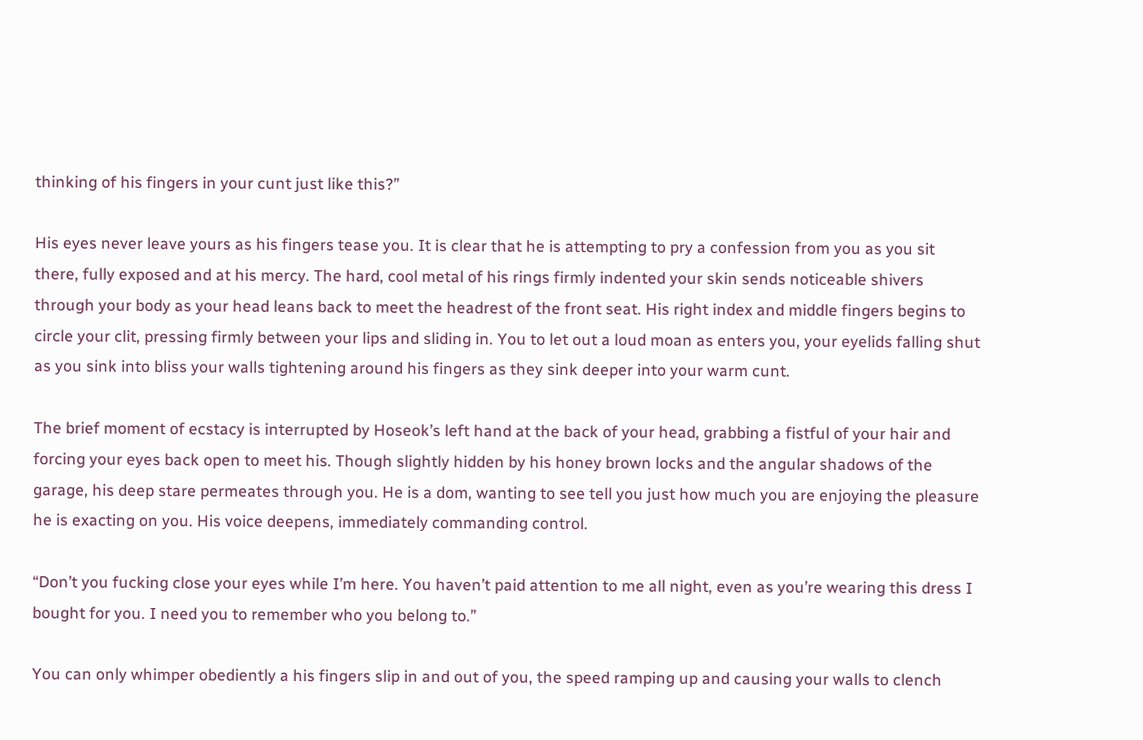thinking of his fingers in your cunt just like this?”

His eyes never leave yours as his fingers tease you. It is clear that he is attempting to pry a confession from you as you sit there, fully exposed and at his mercy. The hard, cool metal of his rings firmly indented your skin sends noticeable shivers through your body as your head leans back to meet the headrest of the front seat. His right index and middle fingers begins to circle your clit, pressing firmly between your lips and sliding in. You to let out a loud moan as enters you, your eyelids falling shut as you sink into bliss your walls tightening around his fingers as they sink deeper into your warm cunt.

The brief moment of ecstacy is interrupted by Hoseok’s left hand at the back of your head, grabbing a fistful of your hair and forcing your eyes back open to meet his. Though slightly hidden by his honey brown locks and the angular shadows of the garage, his deep stare permeates through you. He is a dom, wanting to see tell you just how much you are enjoying the pleasure he is exacting on you. His voice deepens, immediately commanding control.

“Don’t you fucking close your eyes while I’m here. You haven’t paid attention to me all night, even as you’re wearing this dress I bought for you. I need you to remember who you belong to.”

You can only whimper obediently a his fingers slip in and out of you, the speed ramping up and causing your walls to clench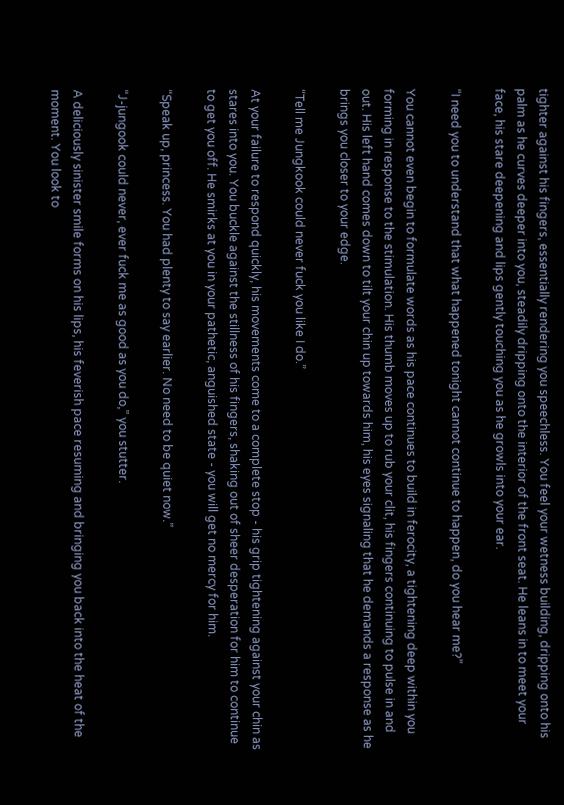tighter against his fingers, essentially rendering you speechless. You feel your wetness building, dripping onto his palm as he curves deeper into you, steadily dripping onto the interior of the front seat. He leans in to meet your face, his stare deepening and lips gently touching you as he growls into your ear.

“I need you to understand that what happened tonight cannot continue to happen, do you hear me?”

You cannot even begin to formulate words as his pace continues to build in ferocity, a tightening deep within you forming in response to the stimulation. His thumb moves up to rub your clit, his fingers continuing to pulse in and out. His left hand comes down to tilt your chin up towards him, his eyes signaling that he demands a response as he brings you closer to your edge.

“Tell me Jungkook could never fuck you like I do.”

At your failure to respond quickly, his movements come to a complete stop - his grip tightening against your chin as stares into you. You buckle against the stillness of his fingers, shaking out of sheer desperation for him to continue to get you off. He smirks at you in your pathetic, anguished state - you will get no mercy for him.

“Speak up, princess. You had plenty to say earlier. No need to be quiet now.”

“J-jungook could never, ever fuck me as good as you do,” you stutter.

A deliciously sinister smile forms on his lips, his feverish pace resuming and bringing you back into the heat of the moment. You look to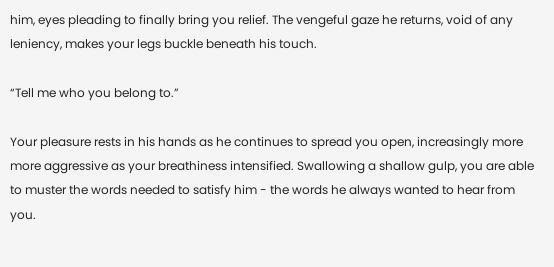him, eyes pleading to finally bring you relief. The vengeful gaze he returns, void of any leniency, makes your legs buckle beneath his touch.

“Tell me who you belong to.”

Your pleasure rests in his hands as he continues to spread you open, increasingly more more aggressive as your breathiness intensified. Swallowing a shallow gulp, you are able to muster the words needed to satisfy him - the words he always wanted to hear from you.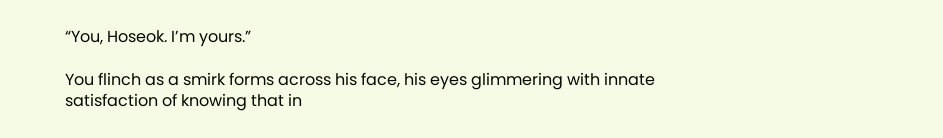“You, Hoseok. I’m yours.”

You flinch as a smirk forms across his face, his eyes glimmering with innate satisfaction of knowing that in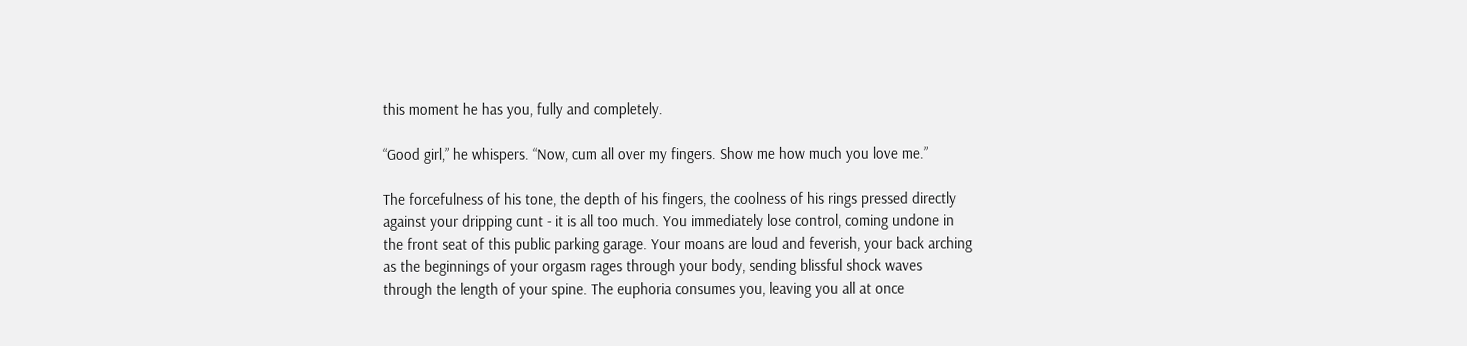this moment he has you, fully and completely.

“Good girl,” he whispers. “Now, cum all over my fingers. Show me how much you love me.”

The forcefulness of his tone, the depth of his fingers, the coolness of his rings pressed directly against your dripping cunt - it is all too much. You immediately lose control, coming undone in the front seat of this public parking garage. Your moans are loud and feverish, your back arching as the beginnings of your orgasm rages through your body, sending blissful shock waves through the length of your spine. The euphoria consumes you, leaving you all at once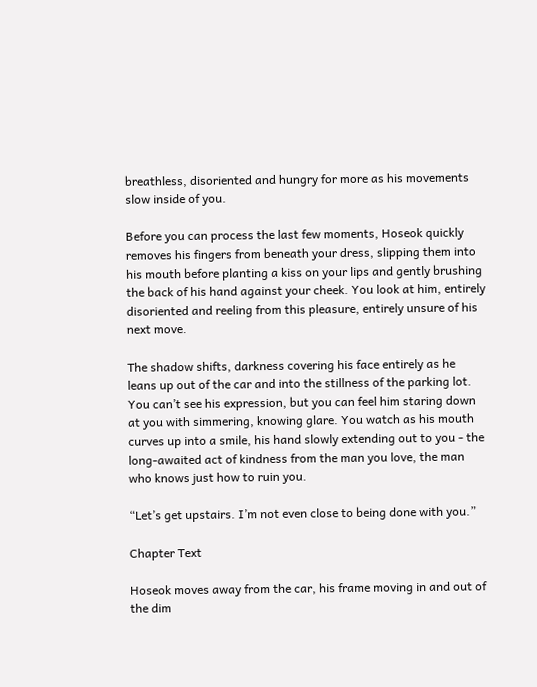breathless, disoriented and hungry for more as his movements slow inside of you.

Before you can process the last few moments, Hoseok quickly removes his fingers from beneath your dress, slipping them into his mouth before planting a kiss on your lips and gently brushing the back of his hand against your cheek. You look at him, entirely disoriented and reeling from this pleasure, entirely unsure of his next move.

The shadow shifts, darkness covering his face entirely as he leans up out of the car and into the stillness of the parking lot. You can’t see his expression, but you can feel him staring down at you with simmering, knowing glare. You watch as his mouth curves up into a smile, his hand slowly extending out to you - the long-awaited act of kindness from the man you love, the man who knows just how to ruin you.

“Let’s get upstairs. I’m not even close to being done with you.”

Chapter Text

Hoseok moves away from the car, his frame moving in and out of the dim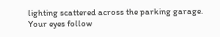lighting scattered across the parking garage. Your eyes follow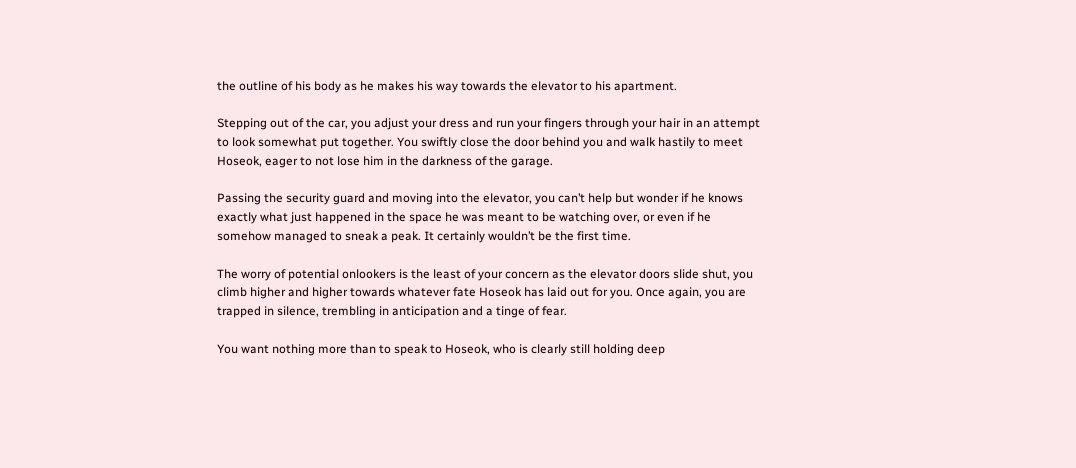the outline of his body as he makes his way towards the elevator to his apartment.

Stepping out of the car, you adjust your dress and run your fingers through your hair in an attempt to look somewhat put together. You swiftly close the door behind you and walk hastily to meet Hoseok, eager to not lose him in the darkness of the garage.

Passing the security guard and moving into the elevator, you can’t help but wonder if he knows exactly what just happened in the space he was meant to be watching over, or even if he somehow managed to sneak a peak. It certainly wouldn’t be the first time.

The worry of potential onlookers is the least of your concern as the elevator doors slide shut, you climb higher and higher towards whatever fate Hoseok has laid out for you. Once again, you are trapped in silence, trembling in anticipation and a tinge of fear.

You want nothing more than to speak to Hoseok, who is clearly still holding deep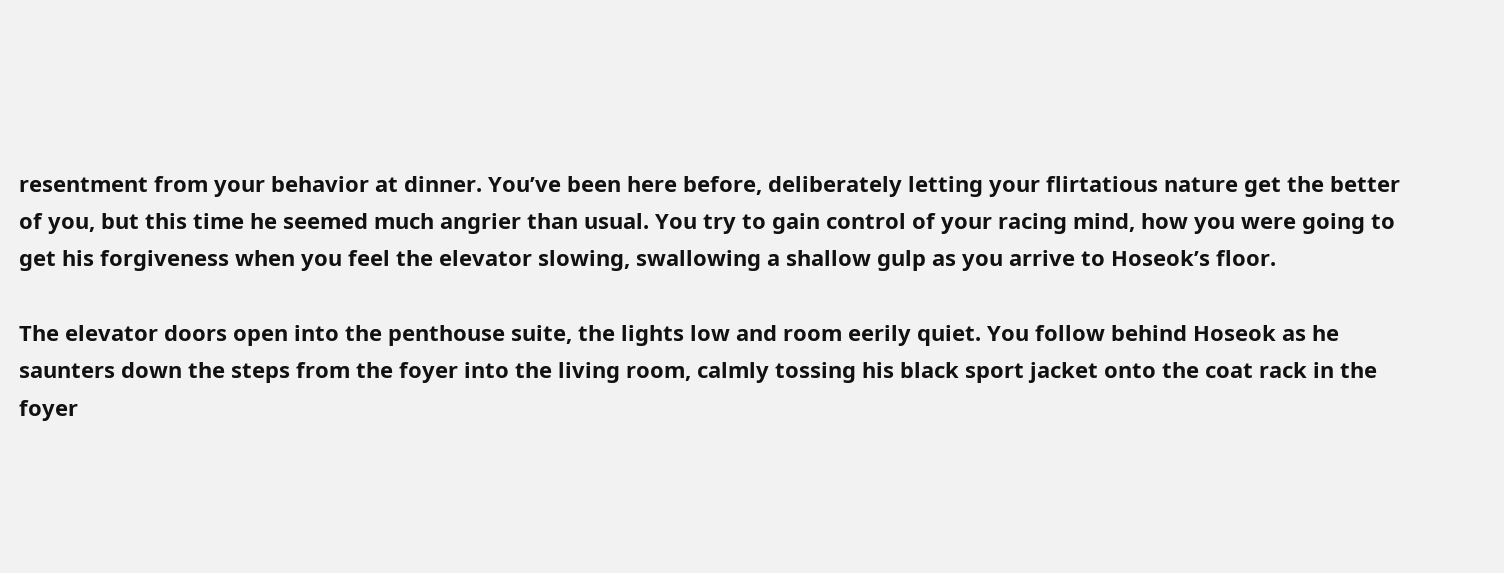resentment from your behavior at dinner. You’ve been here before, deliberately letting your flirtatious nature get the better of you, but this time he seemed much angrier than usual. You try to gain control of your racing mind, how you were going to get his forgiveness when you feel the elevator slowing, swallowing a shallow gulp as you arrive to Hoseok’s floor.

The elevator doors open into the penthouse suite, the lights low and room eerily quiet. You follow behind Hoseok as he saunters down the steps from the foyer into the living room, calmly tossing his black sport jacket onto the coat rack in the foyer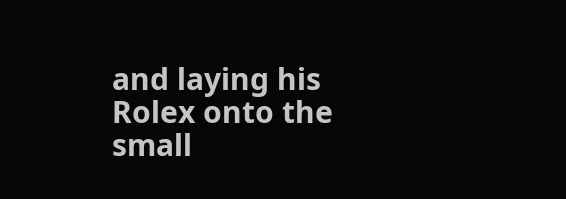and laying his Rolex onto the small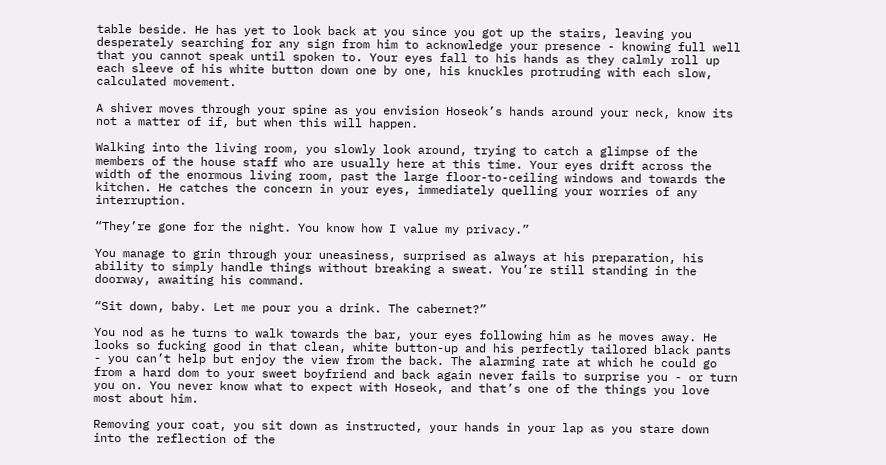table beside. He has yet to look back at you since you got up the stairs, leaving you desperately searching for any sign from him to acknowledge your presence - knowing full well that you cannot speak until spoken to. Your eyes fall to his hands as they calmly roll up each sleeve of his white button down one by one, his knuckles protruding with each slow, calculated movement.

A shiver moves through your spine as you envision Hoseok’s hands around your neck, know its not a matter of if, but when this will happen.

Walking into the living room, you slowly look around, trying to catch a glimpse of the members of the house staff who are usually here at this time. Your eyes drift across the width of the enormous living room, past the large floor-to-ceiling windows and towards the kitchen. He catches the concern in your eyes, immediately quelling your worries of any interruption.

“They’re gone for the night. You know how I value my privacy.”

You manage to grin through your uneasiness, surprised as always at his preparation, his ability to simply handle things without breaking a sweat. You’re still standing in the doorway, awaiting his command.

“Sit down, baby. Let me pour you a drink. The cabernet?”

You nod as he turns to walk towards the bar, your eyes following him as he moves away. He looks so fucking good in that clean, white button-up and his perfectly tailored black pants - you can’t help but enjoy the view from the back. The alarming rate at which he could go from a hard dom to your sweet boyfriend and back again never fails to surprise you - or turn you on. You never know what to expect with Hoseok, and that’s one of the things you love most about him.

Removing your coat, you sit down as instructed, your hands in your lap as you stare down into the reflection of the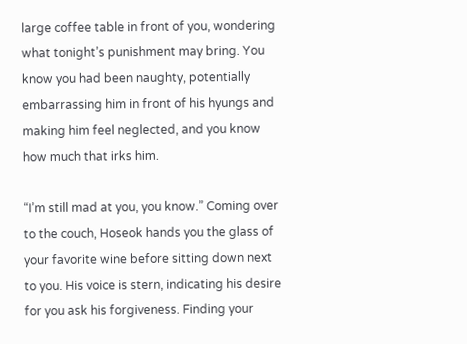large coffee table in front of you, wondering what tonight’s punishment may bring. You know you had been naughty, potentially embarrassing him in front of his hyungs and making him feel neglected, and you know how much that irks him.

“I’m still mad at you, you know.” Coming over to the couch, Hoseok hands you the glass of your favorite wine before sitting down next to you. His voice is stern, indicating his desire for you ask his forgiveness. Finding your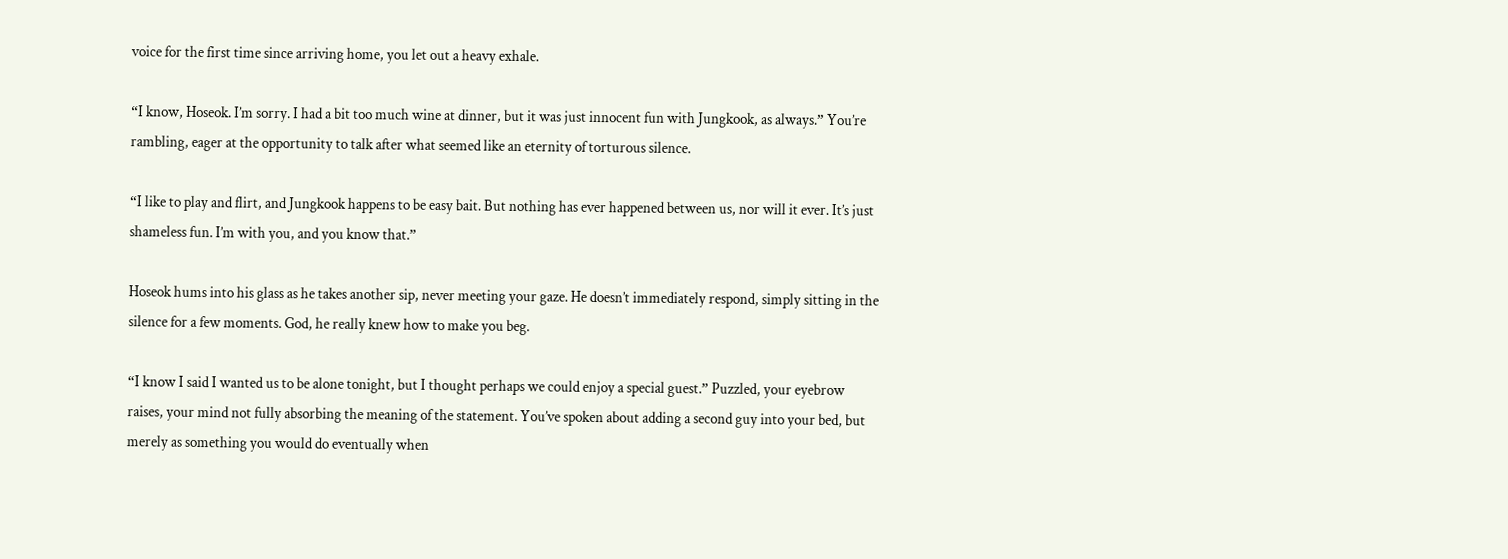voice for the first time since arriving home, you let out a heavy exhale.

“I know, Hoseok. I’m sorry. I had a bit too much wine at dinner, but it was just innocent fun with Jungkook, as always.” You’re rambling, eager at the opportunity to talk after what seemed like an eternity of torturous silence.

“I like to play and flirt, and Jungkook happens to be easy bait. But nothing has ever happened between us, nor will it ever. It’s just shameless fun. I’m with you, and you know that.”

Hoseok hums into his glass as he takes another sip, never meeting your gaze. He doesn’t immediately respond, simply sitting in the silence for a few moments. God, he really knew how to make you beg.

“I know I said I wanted us to be alone tonight, but I thought perhaps we could enjoy a special guest.” Puzzled, your eyebrow raises, your mind not fully absorbing the meaning of the statement. You’ve spoken about adding a second guy into your bed, but merely as something you would do eventually when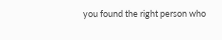you found the right person who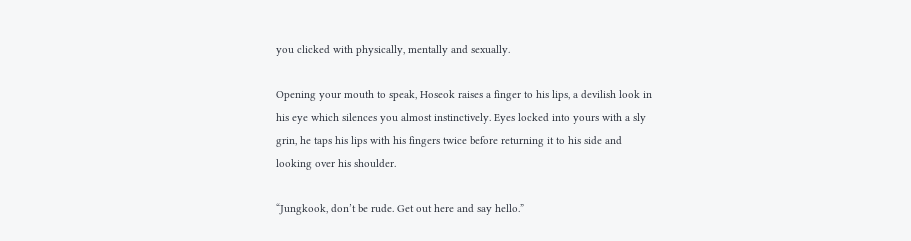you clicked with physically, mentally and sexually.

Opening your mouth to speak, Hoseok raises a finger to his lips, a devilish look in his eye which silences you almost instinctively. Eyes locked into yours with a sly grin, he taps his lips with his fingers twice before returning it to his side and looking over his shoulder.

“Jungkook, don’t be rude. Get out here and say hello.”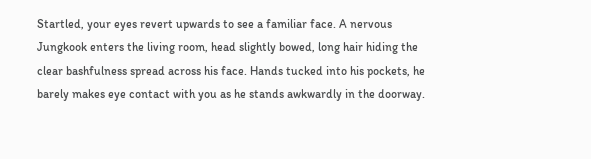Startled, your eyes revert upwards to see a familiar face. A nervous Jungkook enters the living room, head slightly bowed, long hair hiding the clear bashfulness spread across his face. Hands tucked into his pockets, he barely makes eye contact with you as he stands awkwardly in the doorway.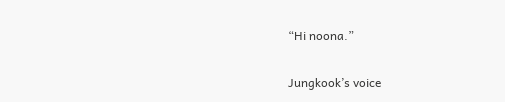“Hi noona.”

Jungkook’s voice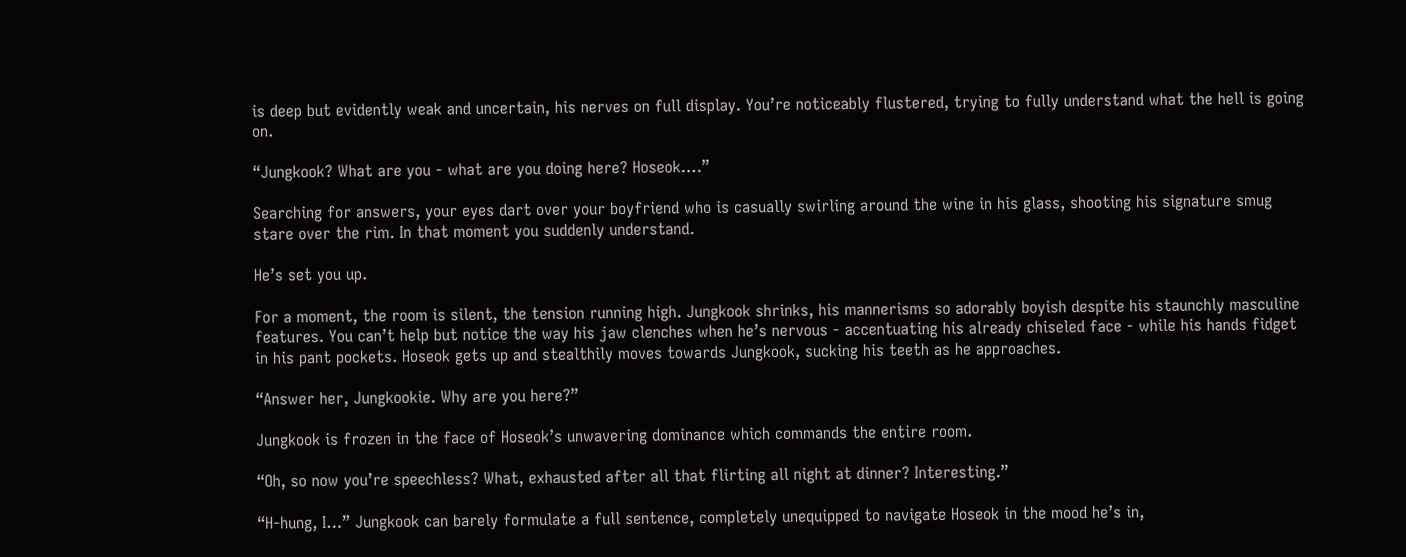is deep but evidently weak and uncertain, his nerves on full display. You’re noticeably flustered, trying to fully understand what the hell is going on.

“Jungkook? What are you - what are you doing here? Hoseok….”

Searching for answers, your eyes dart over your boyfriend who is casually swirling around the wine in his glass, shooting his signature smug stare over the rim. In that moment you suddenly understand.

He’s set you up.

For a moment, the room is silent, the tension running high. Jungkook shrinks, his mannerisms so adorably boyish despite his staunchly masculine features. You can’t help but notice the way his jaw clenches when he’s nervous - accentuating his already chiseled face - while his hands fidget in his pant pockets. Hoseok gets up and stealthily moves towards Jungkook, sucking his teeth as he approaches.

“Answer her, Jungkookie. Why are you here?”

Jungkook is frozen in the face of Hoseok’s unwavering dominance which commands the entire room.

“Oh, so now you’re speechless? What, exhausted after all that flirting all night at dinner? Interesting.”

“H-hung, I…” Jungkook can barely formulate a full sentence, completely unequipped to navigate Hoseok in the mood he’s in,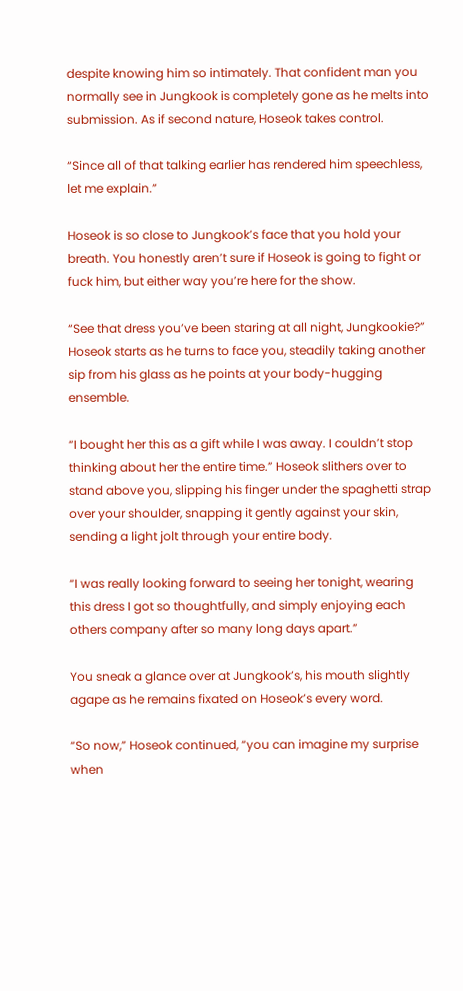despite knowing him so intimately. That confident man you normally see in Jungkook is completely gone as he melts into submission. As if second nature, Hoseok takes control.

“Since all of that talking earlier has rendered him speechless, let me explain.”

Hoseok is so close to Jungkook’s face that you hold your breath. You honestly aren’t sure if Hoseok is going to fight or fuck him, but either way you’re here for the show.

“See that dress you’ve been staring at all night, Jungkookie?” Hoseok starts as he turns to face you, steadily taking another sip from his glass as he points at your body-hugging ensemble.

“I bought her this as a gift while I was away. I couldn’t stop thinking about her the entire time.” Hoseok slithers over to stand above you, slipping his finger under the spaghetti strap over your shoulder, snapping it gently against your skin, sending a light jolt through your entire body.

“I was really looking forward to seeing her tonight, wearing this dress I got so thoughtfully, and simply enjoying each others company after so many long days apart.”

You sneak a glance over at Jungkook’s, his mouth slightly agape as he remains fixated on Hoseok’s every word.

“So now,” Hoseok continued, “you can imagine my surprise when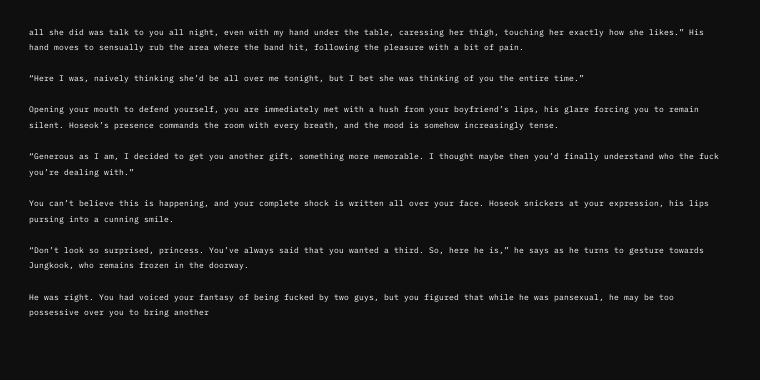all she did was talk to you all night, even with my hand under the table, caressing her thigh, touching her exactly how she likes.” His hand moves to sensually rub the area where the band hit, following the pleasure with a bit of pain.

“Here I was, naively thinking she’d be all over me tonight, but I bet she was thinking of you the entire time.”

Opening your mouth to defend yourself, you are immediately met with a hush from your boyfriend’s lips, his glare forcing you to remain silent. Hoseok’s presence commands the room with every breath, and the mood is somehow increasingly tense.

“Generous as I am, I decided to get you another gift, something more memorable. I thought maybe then you’d finally understand who the fuck you’re dealing with.”

You can’t believe this is happening, and your complete shock is written all over your face. Hoseok snickers at your expression, his lips pursing into a cunning smile.

“Don’t look so surprised, princess. You’ve always said that you wanted a third. So, here he is,” he says as he turns to gesture towards Jungkook, who remains frozen in the doorway.

He was right. You had voiced your fantasy of being fucked by two guys, but you figured that while he was pansexual, he may be too possessive over you to bring another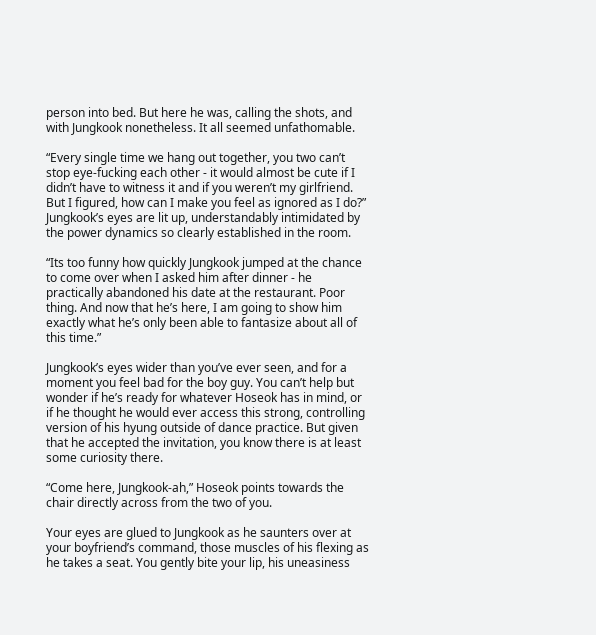person into bed. But here he was, calling the shots, and with Jungkook nonetheless. It all seemed unfathomable.

“Every single time we hang out together, you two can’t stop eye-fucking each other - it would almost be cute if I didn’t have to witness it and if you weren’t my girlfriend. But I figured, how can I make you feel as ignored as I do?” Jungkook’s eyes are lit up, understandably intimidated by the power dynamics so clearly established in the room.

“Its too funny how quickly Jungkook jumped at the chance to come over when I asked him after dinner - he practically abandoned his date at the restaurant. Poor thing. And now that he’s here, I am going to show him exactly what he’s only been able to fantasize about all of this time.”

Jungkook’s eyes wider than you’ve ever seen, and for a moment you feel bad for the boy guy. You can’t help but wonder if he’s ready for whatever Hoseok has in mind, or if he thought he would ever access this strong, controlling version of his hyung outside of dance practice. But given that he accepted the invitation, you know there is at least some curiosity there.

“Come here, Jungkook-ah,” Hoseok points towards the chair directly across from the two of you.

Your eyes are glued to Jungkook as he saunters over at your boyfriend’s command, those muscles of his flexing as he takes a seat. You gently bite your lip, his uneasiness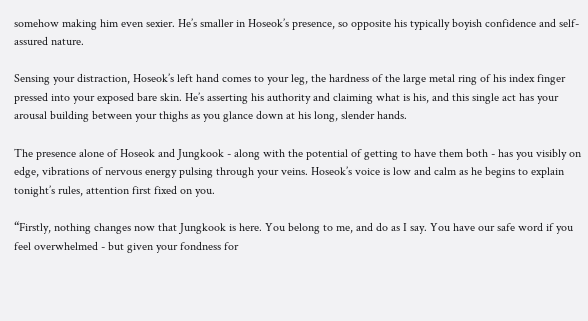somehow making him even sexier. He’s smaller in Hoseok’s presence, so opposite his typically boyish confidence and self-assured nature.

Sensing your distraction, Hoseok’s left hand comes to your leg, the hardness of the large metal ring of his index finger pressed into your exposed bare skin. He’s asserting his authority and claiming what is his, and this single act has your arousal building between your thighs as you glance down at his long, slender hands.

The presence alone of Hoseok and Jungkook - along with the potential of getting to have them both - has you visibly on edge, vibrations of nervous energy pulsing through your veins. Hoseok’s voice is low and calm as he begins to explain tonight’s rules, attention first fixed on you.

“Firstly, nothing changes now that Jungkook is here. You belong to me, and do as I say. You have our safe word if you feel overwhelmed - but given your fondness for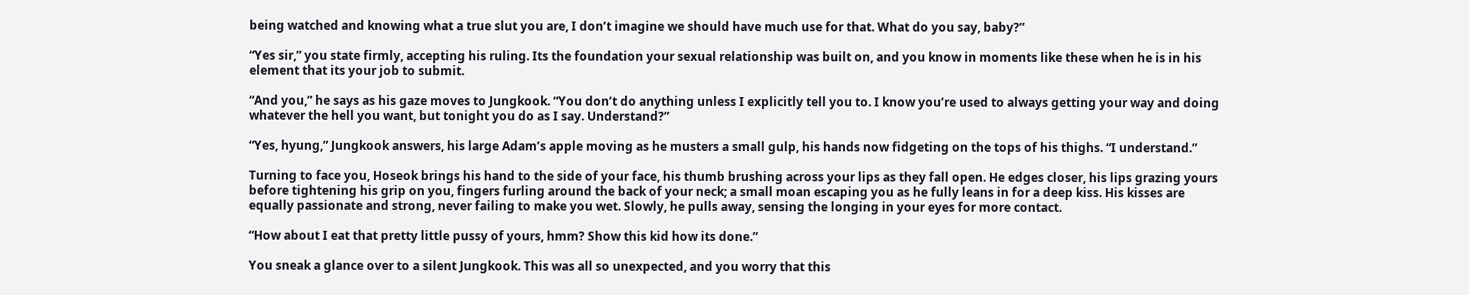being watched and knowing what a true slut you are, I don’t imagine we should have much use for that. What do you say, baby?”

“Yes sir,” you state firmly, accepting his ruling. Its the foundation your sexual relationship was built on, and you know in moments like these when he is in his element that its your job to submit.

“And you,” he says as his gaze moves to Jungkook. “You don’t do anything unless I explicitly tell you to. I know you’re used to always getting your way and doing whatever the hell you want, but tonight you do as I say. Understand?”

“Yes, hyung,” Jungkook answers, his large Adam’s apple moving as he musters a small gulp, his hands now fidgeting on the tops of his thighs. “I understand.”

Turning to face you, Hoseok brings his hand to the side of your face, his thumb brushing across your lips as they fall open. He edges closer, his lips grazing yours before tightening his grip on you, fingers furling around the back of your neck; a small moan escaping you as he fully leans in for a deep kiss. His kisses are equally passionate and strong, never failing to make you wet. Slowly, he pulls away, sensing the longing in your eyes for more contact.

“How about I eat that pretty little pussy of yours, hmm? Show this kid how its done.”

You sneak a glance over to a silent Jungkook. This was all so unexpected, and you worry that this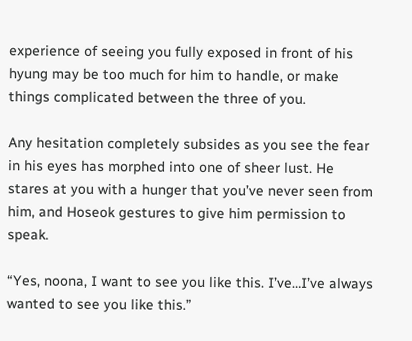experience of seeing you fully exposed in front of his hyung may be too much for him to handle, or make things complicated between the three of you.

Any hesitation completely subsides as you see the fear in his eyes has morphed into one of sheer lust. He stares at you with a hunger that you’ve never seen from him, and Hoseok gestures to give him permission to speak.

“Yes, noona, I want to see you like this. I’ve…I’ve always wanted to see you like this.”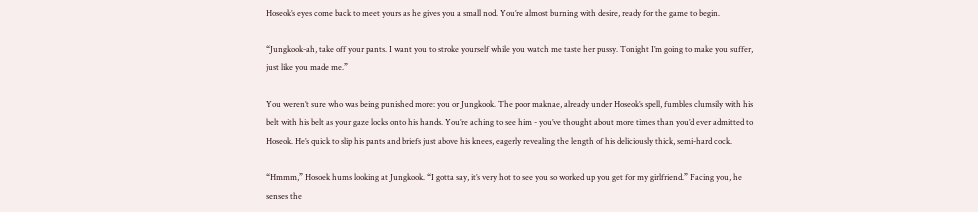Hoseok’s eyes come back to meet yours as he gives you a small nod. You’re almost burning with desire, ready for the game to begin.

“Jungkook-ah, take off your pants. I want you to stroke yourself while you watch me taste her pussy. Tonight I’m going to make you suffer, just like you made me.”

You weren’t sure who was being punished more: you or Jungkook. The poor maknae, already under Hoseok’s spell, fumbles clumsily with his belt with his belt as your gaze locks onto his hands. You’re aching to see him - you’ve thought about more times than you’d ever admitted to Hoseok. He’s quick to slip his pants and briefs just above his knees, eagerly revealing the length of his deliciously thick, semi-hard cock.

“Hmmm,” Hosoek hums looking at Jungkook. “I gotta say, it’s very hot to see you so worked up you get for my girlfriend.” Facing you, he senses the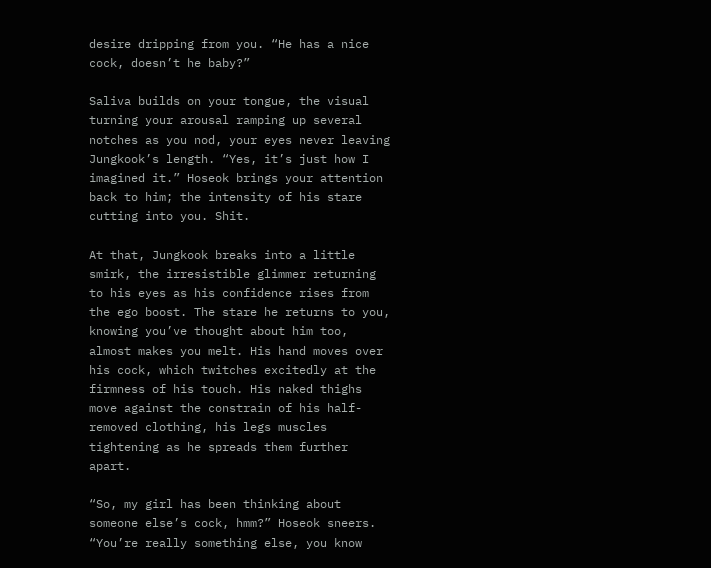desire dripping from you. “He has a nice cock, doesn’t he baby?”

Saliva builds on your tongue, the visual turning your arousal ramping up several notches as you nod, your eyes never leaving Jungkook’s length. “Yes, it’s just how I imagined it.” Hoseok brings your attention back to him; the intensity of his stare cutting into you. Shit.

At that, Jungkook breaks into a little smirk, the irresistible glimmer returning to his eyes as his confidence rises from the ego boost. The stare he returns to you, knowing you’ve thought about him too, almost makes you melt. His hand moves over his cock, which twitches excitedly at the firmness of his touch. His naked thighs move against the constrain of his half-removed clothing, his legs muscles tightening as he spreads them further apart.

“So, my girl has been thinking about someone else’s cock, hmm?” Hoseok sneers. “You’re really something else, you know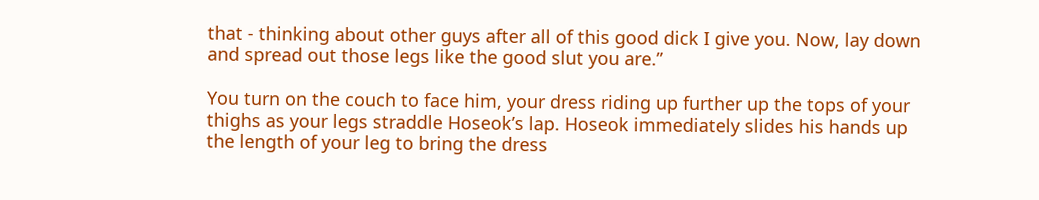that - thinking about other guys after all of this good dick I give you. Now, lay down and spread out those legs like the good slut you are.”

You turn on the couch to face him, your dress riding up further up the tops of your thighs as your legs straddle Hoseok’s lap. Hoseok immediately slides his hands up the length of your leg to bring the dress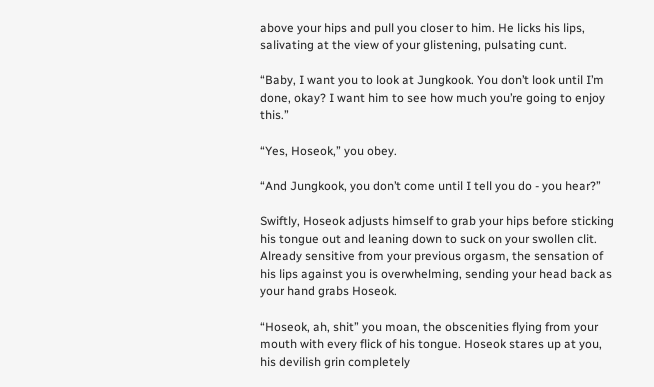above your hips and pull you closer to him. He licks his lips, salivating at the view of your glistening, pulsating cunt.

“Baby, I want you to look at Jungkook. You don’t look until I’m done, okay? I want him to see how much you’re going to enjoy this.”

“Yes, Hoseok,” you obey.

“And Jungkook, you don’t come until I tell you do - you hear?”

Swiftly, Hoseok adjusts himself to grab your hips before sticking his tongue out and leaning down to suck on your swollen clit. Already sensitive from your previous orgasm, the sensation of his lips against you is overwhelming, sending your head back as your hand grabs Hoseok.

“Hoseok, ah, shit” you moan, the obscenities flying from your mouth with every flick of his tongue. Hoseok stares up at you, his devilish grin completely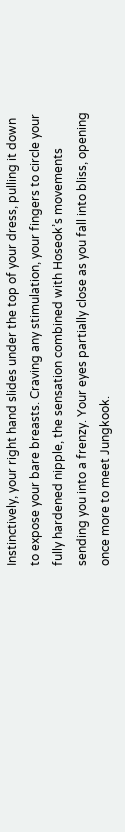Instinctively, your right hand slides under the top of your dress, pulling it down to expose your bare breasts. Craving any stimulation, your fingers to circle your fully hardened nipple, the sensation combined with Hoseok’s movements sending you into a frenzy. Your eyes partially close as you fall into bliss, opening once more to meet Jungkook.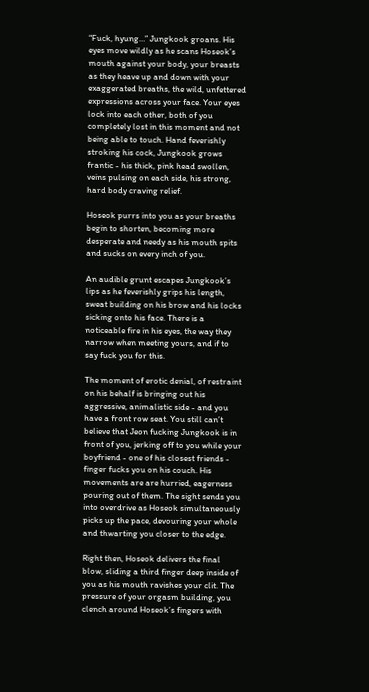“Fuck, hyung…” Jungkook groans. His eyes move wildly as he scans Hoseok’s mouth against your body, your breasts as they heave up and down with your exaggerated breaths, the wild, unfettered expressions across your face. Your eyes lock into each other, both of you completely lost in this moment and not being able to touch. Hand feverishly stroking his cock, Jungkook grows frantic - his thick, pink head swollen, veins pulsing on each side, his strong, hard body craving relief.

Hoseok purrs into you as your breaths begin to shorten, becoming more desperate and needy as his mouth spits and sucks on every inch of you.

An audible grunt escapes Jungkook’s lips as he feverishly grips his length, sweat building on his brow and his locks sicking onto his face. There is a noticeable fire in his eyes, the way they narrow when meeting yours, and if to say fuck you for this.

The moment of erotic denial, of restraint on his behalf is bringing out his aggressive, animalistic side - and you have a front row seat. You still can’t believe that Jeon fucking Jungkook is in front of you, jerking off to you while your boyfriend - one of his closest friends - finger fucks you on his couch. His movements are are hurried, eagerness pouring out of them. The sight sends you into overdrive as Hoseok simultaneously picks up the pace, devouring your whole and thwarting you closer to the edge.

Right then, Hoseok delivers the final blow, sliding a third finger deep inside of you as his mouth ravishes your clit. The pressure of your orgasm building, you clench around Hoseok’s fingers with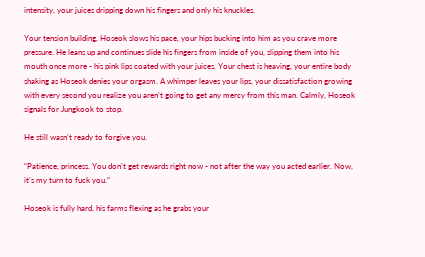intensity, your juices dripping down his fingers and only his knuckles.

Your tension building, Hoseok slows his pace, your hips bucking into him as you crave more pressure. He leans up and continues slide his fingers from inside of you, slipping them into his mouth once more - his pink lips coated with your juices. Your chest is heaving, your entire body shaking as Hoseok denies your orgasm. A whimper leaves your lips, your dissatisfaction growing with every second you realize you aren’t going to get any mercy from this man. Calmly, Hoseok signals for Jungkook to stop.

He still wasn’t ready to forgive you.

“Patience, princess. You don’t get rewards right now - not after the way you acted earlier. Now, it’s my turn to fuck you.”

Hoseok is fully hard, his farms flexing as he grabs your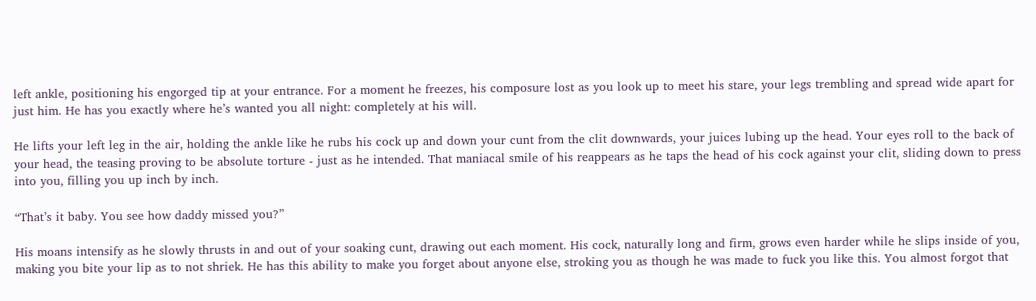left ankle, positioning his engorged tip at your entrance. For a moment he freezes, his composure lost as you look up to meet his stare, your legs trembling and spread wide apart for just him. He has you exactly where he’s wanted you all night: completely at his will.

He lifts your left leg in the air, holding the ankle like he rubs his cock up and down your cunt from the clit downwards, your juices lubing up the head. Your eyes roll to the back of your head, the teasing proving to be absolute torture - just as he intended. That maniacal smile of his reappears as he taps the head of his cock against your clit, sliding down to press into you, filling you up inch by inch.

“That’s it baby. You see how daddy missed you?”

His moans intensify as he slowly thrusts in and out of your soaking cunt, drawing out each moment. His cock, naturally long and firm, grows even harder while he slips inside of you, making you bite your lip as to not shriek. He has this ability to make you forget about anyone else, stroking you as though he was made to fuck you like this. You almost forgot that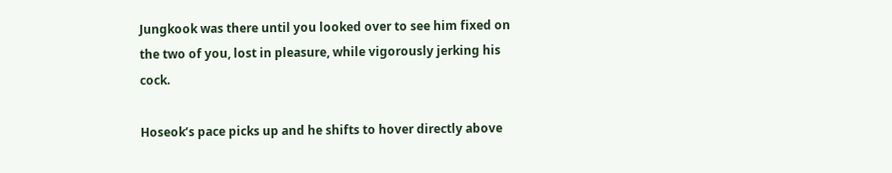Jungkook was there until you looked over to see him fixed on the two of you, lost in pleasure, while vigorously jerking his cock.

Hoseok’s pace picks up and he shifts to hover directly above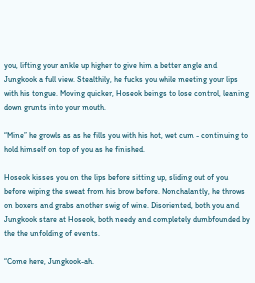you, lifting your ankle up higher to give him a better angle and Jungkook a full view. Stealthily, he fucks you while meeting your lips with his tongue. Moving quicker, Hoseok beings to lose control, leaning down grunts into your mouth.

“Mine” he growls as as he fills you with his hot, wet cum - continuing to hold himself on top of you as he finished.

Hoseok kisses you on the lips before sitting up, sliding out of you before wiping the sweat from his brow before. Nonchalantly, he throws on boxers and grabs another swig of wine. Disoriented, both you and Jungkook stare at Hoseok, both needy and completely dumbfounded by the the unfolding of events.

“Come here, Jungkook-ah.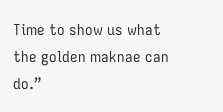Time to show us what the golden maknae can do.”